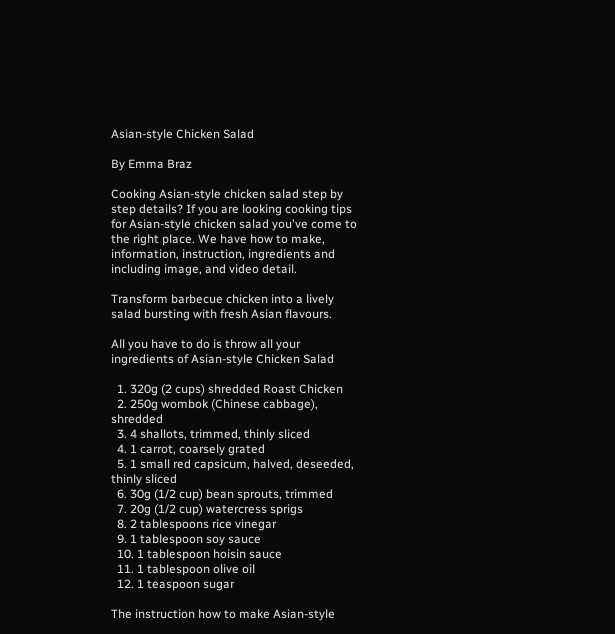Asian-style Chicken Salad

By Emma Braz

Cooking Asian-style chicken salad step by step details? If you are looking cooking tips for Asian-style chicken salad you've come to the right place. We have how to make, information, instruction, ingredients and including image, and video detail.

Transform barbecue chicken into a lively salad bursting with fresh Asian flavours.

All you have to do is throw all your ingredients of Asian-style Chicken Salad

  1. 320g (2 cups) shredded Roast Chicken
  2. 250g wombok (Chinese cabbage), shredded
  3. 4 shallots, trimmed, thinly sliced
  4. 1 carrot, coarsely grated
  5. 1 small red capsicum, halved, deseeded, thinly sliced
  6. 30g (1/2 cup) bean sprouts, trimmed
  7. 20g (1/2 cup) watercress sprigs
  8. 2 tablespoons rice vinegar
  9. 1 tablespoon soy sauce
  10. 1 tablespoon hoisin sauce
  11. 1 tablespoon olive oil
  12. 1 teaspoon sugar

The instruction how to make Asian-style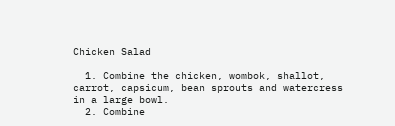Chicken Salad

  1. Combine the chicken, wombok, shallot, carrot, capsicum, bean sprouts and watercress in a large bowl.
  2. Combine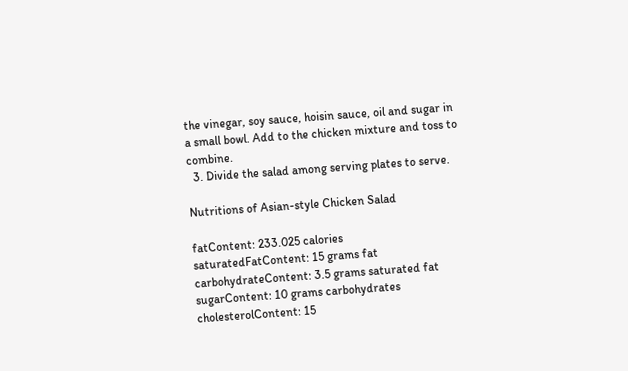the vinegar, soy sauce, hoisin sauce, oil and sugar in a small bowl. Add to the chicken mixture and toss to combine.
  3. Divide the salad among serving plates to serve.

Nutritions of Asian-style Chicken Salad

fatContent: 233.025 calories
saturatedFatContent: 15 grams fat
carbohydrateContent: 3.5 grams saturated fat
sugarContent: 10 grams carbohydrates
cholesterolContent: 15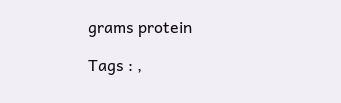grams protein

Tags : ,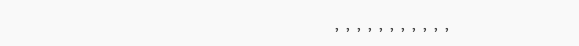, , , , , , , , , , ,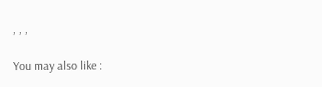, , ,

You may also like :